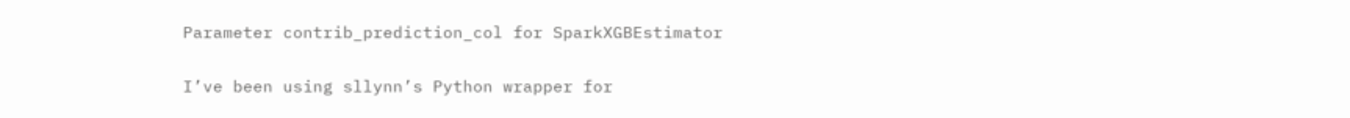Parameter contrib_prediction_col for SparkXGBEstimator

I’ve been using sllynn’s Python wrapper for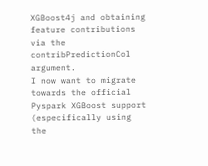XGBoost4j and obtaining feature contributions via the contribPredictionCol argument.
I now want to migrate towards the official Pyspark XGBoost support (especifically using the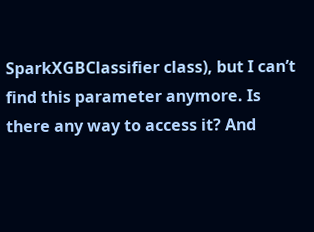SparkXGBClassifier class), but I can’t find this parameter anymore. Is there any way to access it? And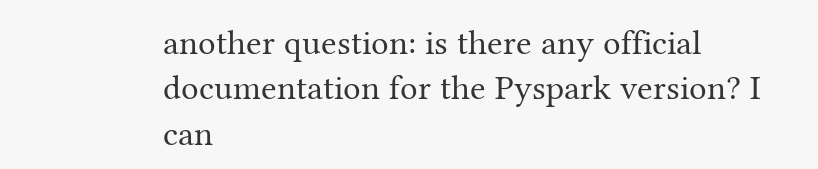another question: is there any official documentation for the Pyspark version? I can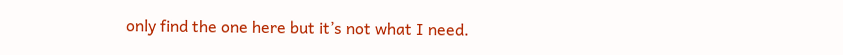only find the one here but it’s not what I need.